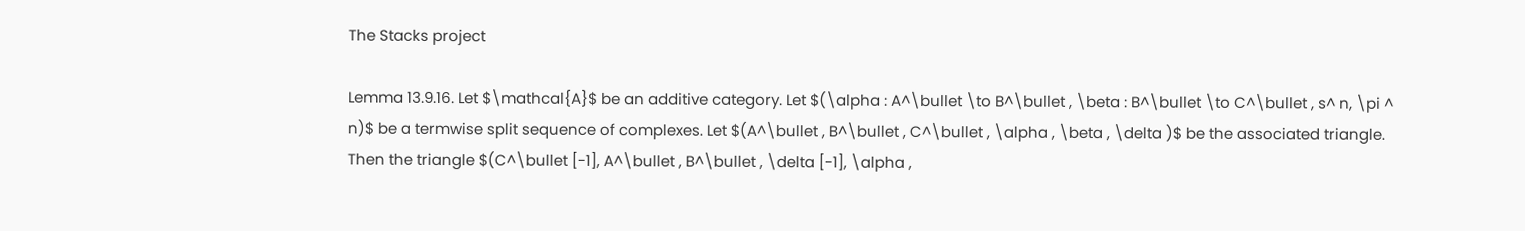The Stacks project

Lemma 13.9.16. Let $\mathcal{A}$ be an additive category. Let $(\alpha : A^\bullet \to B^\bullet , \beta : B^\bullet \to C^\bullet , s^ n, \pi ^ n)$ be a termwise split sequence of complexes. Let $(A^\bullet , B^\bullet , C^\bullet , \alpha , \beta , \delta )$ be the associated triangle. Then the triangle $(C^\bullet [-1], A^\bullet , B^\bullet , \delta [-1], \alpha ,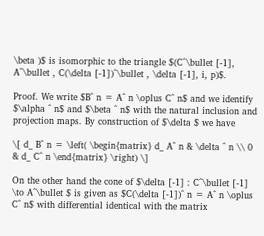\beta )$ is isomorphic to the triangle $(C^\bullet [-1], A^\bullet , C(\delta [-1])^\bullet , \delta [-1], i, p)$.

Proof. We write $B^ n = A^ n \oplus C^ n$ and we identify $\alpha ^ n$ and $\beta ^ n$ with the natural inclusion and projection maps. By construction of $\delta $ we have

\[ d_ B^ n = \left( \begin{matrix} d_ A^ n & \delta ^ n \\ 0 & d_ C^ n \end{matrix} \right) \]

On the other hand the cone of $\delta [-1] : C^\bullet [-1] \to A^\bullet $ is given as $C(\delta [-1])^ n = A^ n \oplus C^ n$ with differential identical with the matrix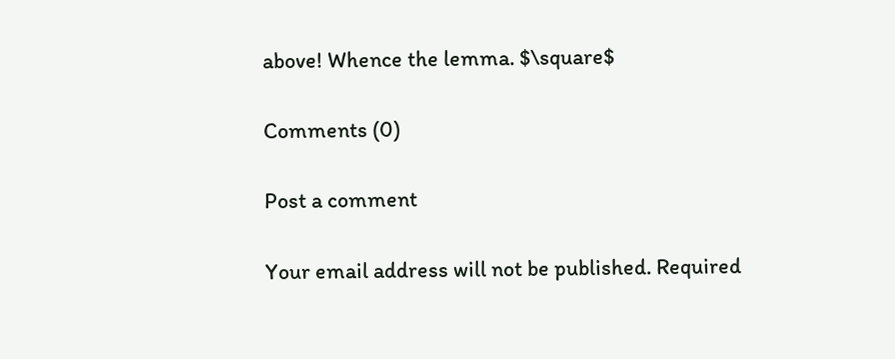above! Whence the lemma. $\square$

Comments (0)

Post a comment

Your email address will not be published. Required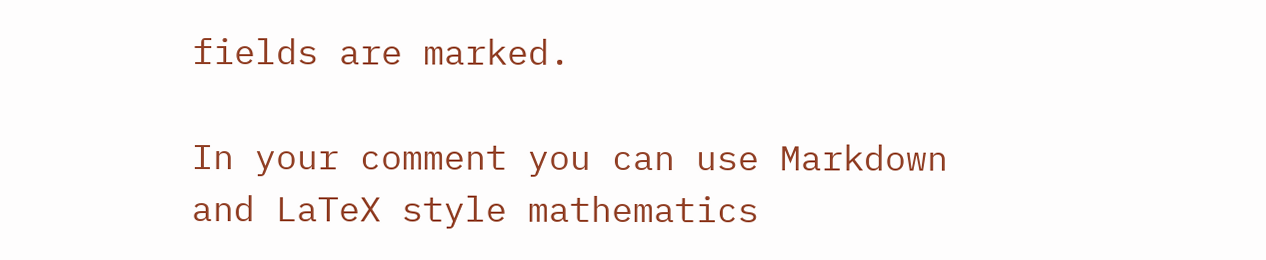fields are marked.

In your comment you can use Markdown and LaTeX style mathematics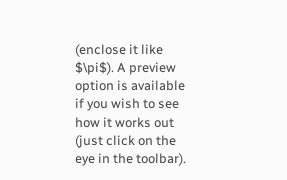(enclose it like $\pi$). A preview option is available if you wish to see how it works out (just click on the eye in the toolbar).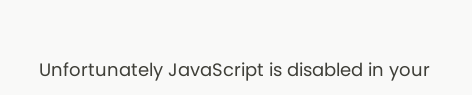Unfortunately JavaScript is disabled in your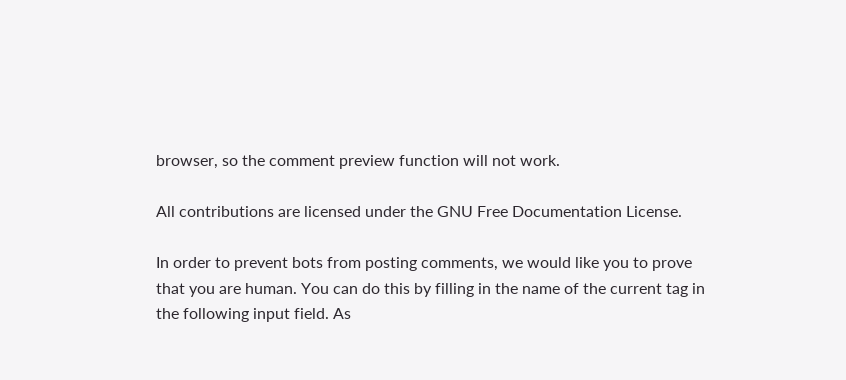browser, so the comment preview function will not work.

All contributions are licensed under the GNU Free Documentation License.

In order to prevent bots from posting comments, we would like you to prove that you are human. You can do this by filling in the name of the current tag in the following input field. As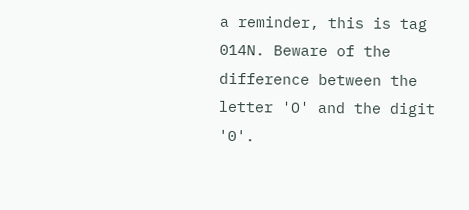a reminder, this is tag 014N. Beware of the difference between the letter 'O' and the digit '0'.